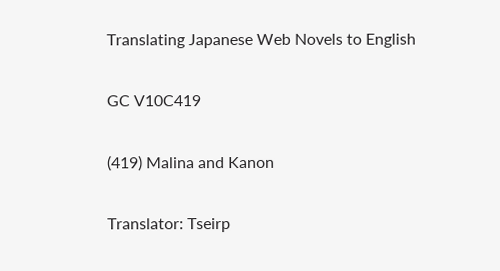Translating Japanese Web Novels to English

GC V10C419

(419) Malina and Kanon

Translator: Tseirp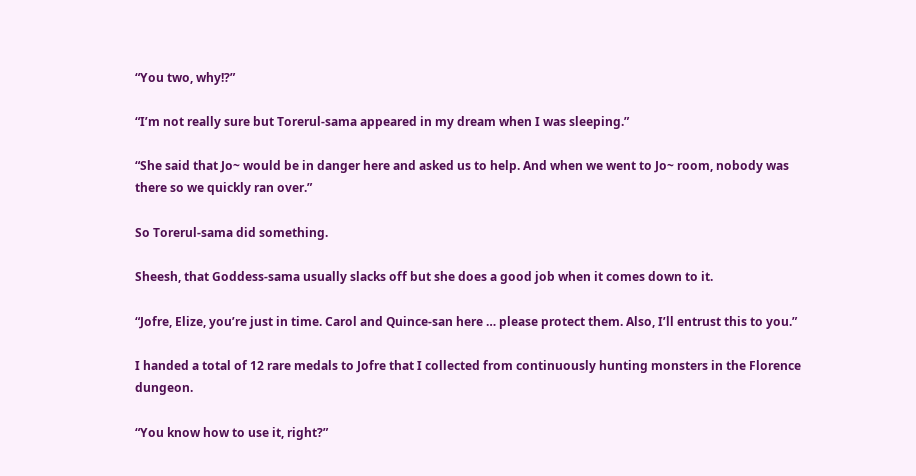“You two, why!?”

“I’m not really sure but Torerul-sama appeared in my dream when I was sleeping.”

“She said that Jo~ would be in danger here and asked us to help. And when we went to Jo~ room, nobody was there so we quickly ran over.”

So Torerul-sama did something.

Sheesh, that Goddess-sama usually slacks off but she does a good job when it comes down to it.

“Jofre, Elize, you’re just in time. Carol and Quince-san here … please protect them. Also, I’ll entrust this to you.”

I handed a total of 12 rare medals to Jofre that I collected from continuously hunting monsters in the Florence dungeon.

“You know how to use it, right?”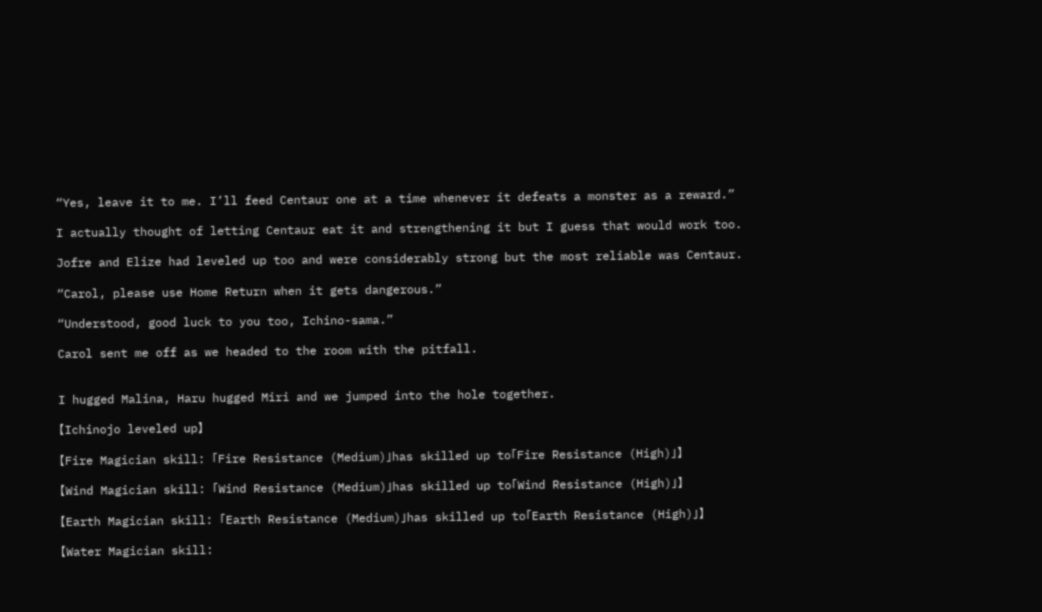“Yes, leave it to me. I’ll feed Centaur one at a time whenever it defeats a monster as a reward.”

I actually thought of letting Centaur eat it and strengthening it but I guess that would work too.

Jofre and Elize had leveled up too and were considerably strong but the most reliable was Centaur.

“Carol, please use Home Return when it gets dangerous.”

“Understood, good luck to you too, Ichino-sama.”

Carol sent me off as we headed to the room with the pitfall.


I hugged Malina, Haru hugged Miri and we jumped into the hole together.

【Ichinojo leveled up】

【Fire Magician skill: 「Fire Resistance (Medium)」has skilled up to「Fire Resistance (High)」】

【Wind Magician skill: 「Wind Resistance (Medium)」has skilled up to「Wind Resistance (High)」】

【Earth Magician skill: 「Earth Resistance (Medium)」has skilled up to「Earth Resistance (High)」】

【Water Magician skill: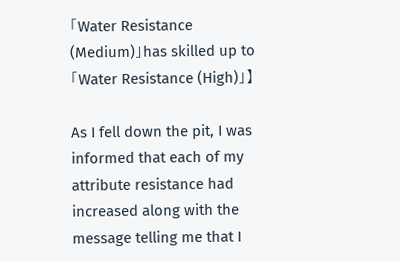「Water Resistance (Medium)」has skilled up to「Water Resistance (High)」】

As I fell down the pit, I was informed that each of my attribute resistance had increased along with the message telling me that I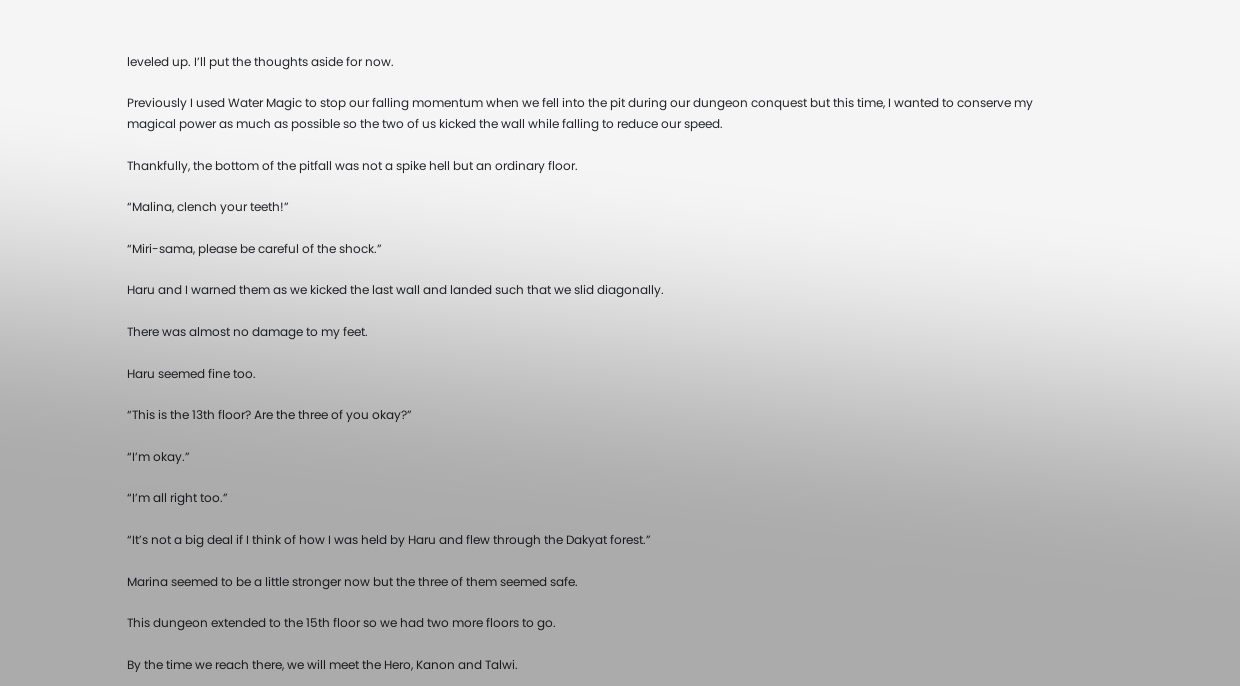leveled up. I’ll put the thoughts aside for now.

Previously I used Water Magic to stop our falling momentum when we fell into the pit during our dungeon conquest but this time, I wanted to conserve my magical power as much as possible so the two of us kicked the wall while falling to reduce our speed.

Thankfully, the bottom of the pitfall was not a spike hell but an ordinary floor.

“Malina, clench your teeth!”

“Miri-sama, please be careful of the shock.”

Haru and I warned them as we kicked the last wall and landed such that we slid diagonally.

There was almost no damage to my feet.

Haru seemed fine too.

“This is the 13th floor? Are the three of you okay?”

“I’m okay.”

“I’m all right too.”

“It’s not a big deal if I think of how I was held by Haru and flew through the Dakyat forest.”

Marina seemed to be a little stronger now but the three of them seemed safe.

This dungeon extended to the 15th floor so we had two more floors to go.

By the time we reach there, we will meet the Hero, Kanon and Talwi.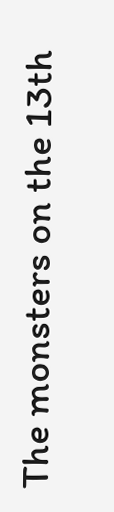The monsters on the 13th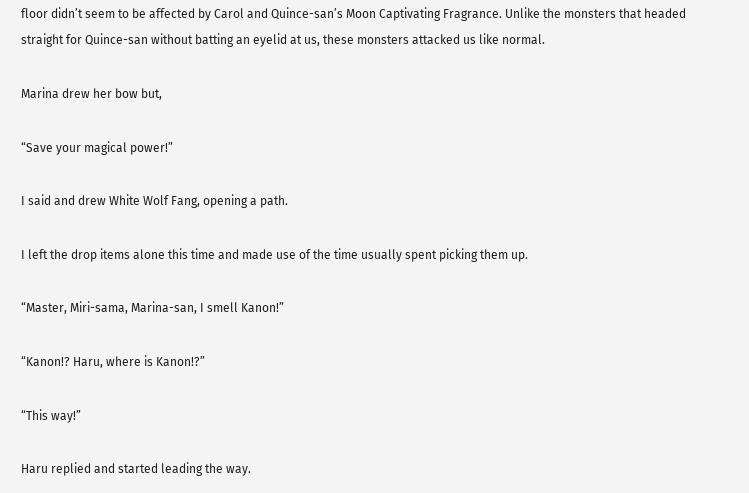floor didn’t seem to be affected by Carol and Quince-san’s Moon Captivating Fragrance. Unlike the monsters that headed straight for Quince-san without batting an eyelid at us, these monsters attacked us like normal.

Marina drew her bow but,

“Save your magical power!”

I said and drew White Wolf Fang, opening a path.

I left the drop items alone this time and made use of the time usually spent picking them up.

“Master, Miri-sama, Marina-san, I smell Kanon!”

“Kanon!? Haru, where is Kanon!?”

“This way!”

Haru replied and started leading the way.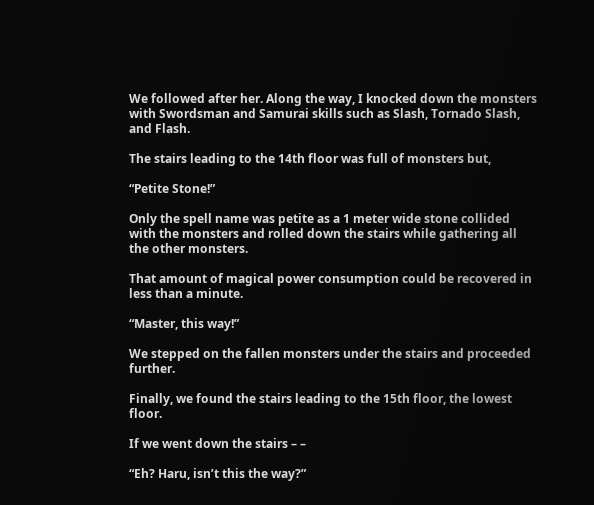We followed after her. Along the way, I knocked down the monsters with Swordsman and Samurai skills such as Slash, Tornado Slash, and Flash.

The stairs leading to the 14th floor was full of monsters but,

“Petite Stone!”

Only the spell name was petite as a 1 meter wide stone collided with the monsters and rolled down the stairs while gathering all the other monsters.

That amount of magical power consumption could be recovered in less than a minute.

“Master, this way!”

We stepped on the fallen monsters under the stairs and proceeded further.

Finally, we found the stairs leading to the 15th floor, the lowest floor.

If we went down the stairs – –

“Eh? Haru, isn’t this the way?”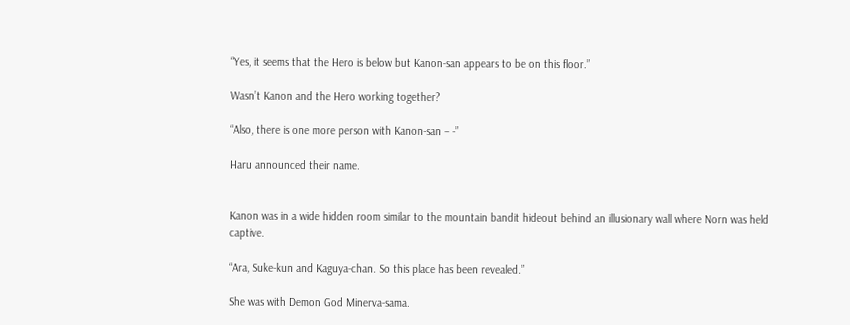“Yes, it seems that the Hero is below but Kanon-san appears to be on this floor.”

Wasn’t Kanon and the Hero working together?

“Also, there is one more person with Kanon-san – -”

Haru announced their name.


Kanon was in a wide hidden room similar to the mountain bandit hideout behind an illusionary wall where Norn was held captive.

“Ara, Suke-kun and Kaguya-chan. So this place has been revealed.”

She was with Demon God Minerva-sama.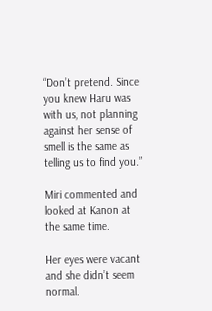“Don’t pretend. Since you knew Haru was with us, not planning against her sense of smell is the same as telling us to find you.”

Miri commented and looked at Kanon at the same time.

Her eyes were vacant and she didn’t seem normal.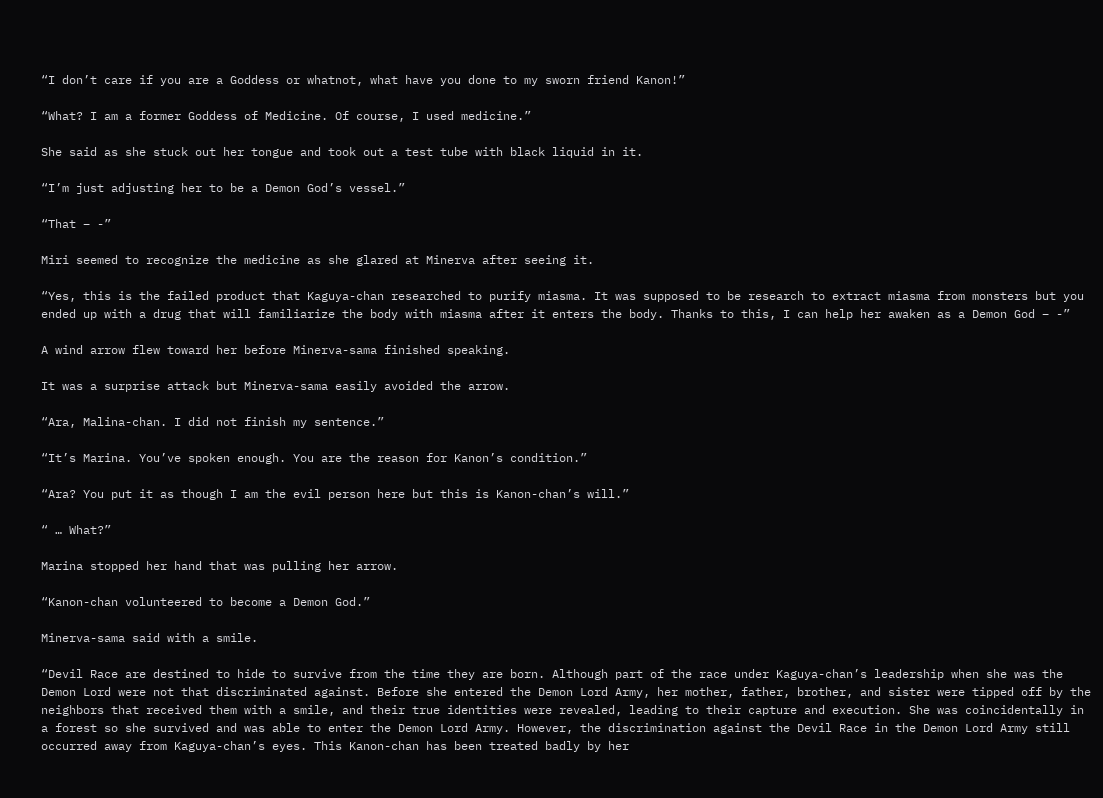“I don’t care if you are a Goddess or whatnot, what have you done to my sworn friend Kanon!”

“What? I am a former Goddess of Medicine. Of course, I used medicine.”

She said as she stuck out her tongue and took out a test tube with black liquid in it.

“I’m just adjusting her to be a Demon God’s vessel.”

“That – -”

Miri seemed to recognize the medicine as she glared at Minerva after seeing it.

“Yes, this is the failed product that Kaguya-chan researched to purify miasma. It was supposed to be research to extract miasma from monsters but you ended up with a drug that will familiarize the body with miasma after it enters the body. Thanks to this, I can help her awaken as a Demon God – -”

A wind arrow flew toward her before Minerva-sama finished speaking.

It was a surprise attack but Minerva-sama easily avoided the arrow.

“Ara, Malina-chan. I did not finish my sentence.”

“It’s Marina. You’ve spoken enough. You are the reason for Kanon’s condition.”

“Ara? You put it as though I am the evil person here but this is Kanon-chan’s will.”

“ … What?”

Marina stopped her hand that was pulling her arrow.

“Kanon-chan volunteered to become a Demon God.”

Minerva-sama said with a smile.

“Devil Race are destined to hide to survive from the time they are born. Although part of the race under Kaguya-chan’s leadership when she was the Demon Lord were not that discriminated against. Before she entered the Demon Lord Army, her mother, father, brother, and sister were tipped off by the neighbors that received them with a smile, and their true identities were revealed, leading to their capture and execution. She was coincidentally in a forest so she survived and was able to enter the Demon Lord Army. However, the discrimination against the Devil Race in the Demon Lord Army still occurred away from Kaguya-chan’s eyes. This Kanon-chan has been treated badly by her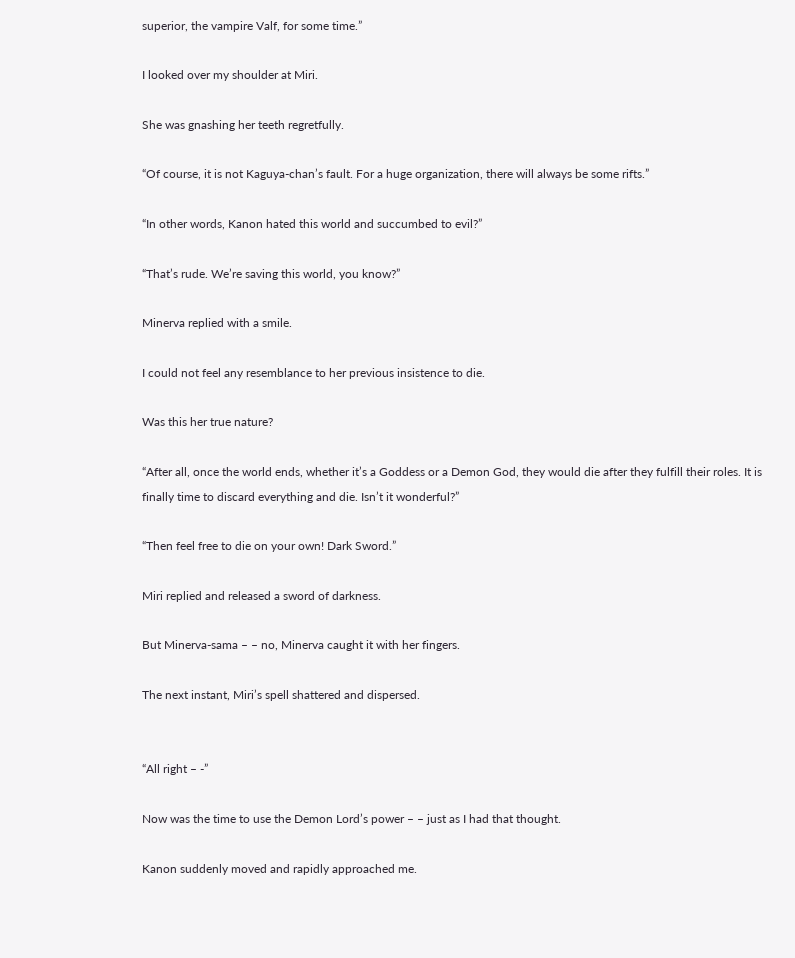superior, the vampire Valf, for some time.”

I looked over my shoulder at Miri.

She was gnashing her teeth regretfully.

“Of course, it is not Kaguya-chan’s fault. For a huge organization, there will always be some rifts.”

“In other words, Kanon hated this world and succumbed to evil?”

“That’s rude. We’re saving this world, you know?”

Minerva replied with a smile.

I could not feel any resemblance to her previous insistence to die.

Was this her true nature?

“After all, once the world ends, whether it’s a Goddess or a Demon God, they would die after they fulfill their roles. It is finally time to discard everything and die. Isn’t it wonderful?”

“Then feel free to die on your own! Dark Sword.”

Miri replied and released a sword of darkness.

But Minerva-sama – – no, Minerva caught it with her fingers.

The next instant, Miri’s spell shattered and dispersed.


“All right – -”

Now was the time to use the Demon Lord’s power – – just as I had that thought.

Kanon suddenly moved and rapidly approached me.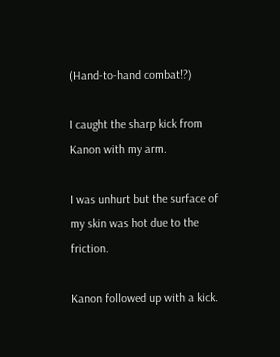(Hand-to-hand combat!?)

I caught the sharp kick from Kanon with my arm.

I was unhurt but the surface of my skin was hot due to the friction.

Kanon followed up with a kick.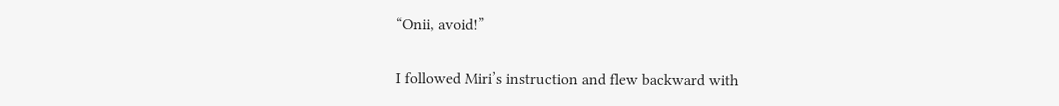“Onii, avoid!”

I followed Miri’s instruction and flew backward with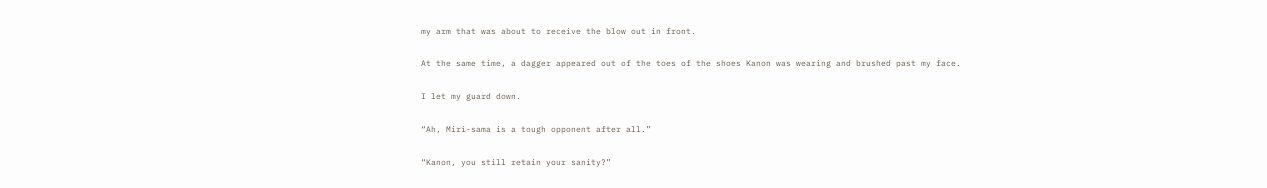my arm that was about to receive the blow out in front.

At the same time, a dagger appeared out of the toes of the shoes Kanon was wearing and brushed past my face.

I let my guard down.

“Ah, Miri-sama is a tough opponent after all.”

“Kanon, you still retain your sanity?”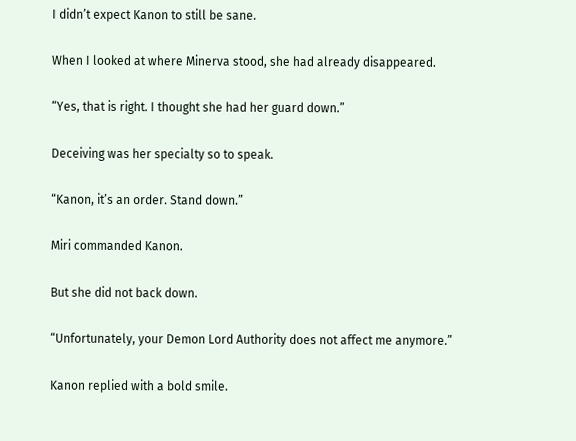I didn’t expect Kanon to still be sane.

When I looked at where Minerva stood, she had already disappeared.

“Yes, that is right. I thought she had her guard down.”

Deceiving was her specialty so to speak.

“Kanon, it’s an order. Stand down.”

Miri commanded Kanon.

But she did not back down.

“Unfortunately, your Demon Lord Authority does not affect me anymore.”

Kanon replied with a bold smile.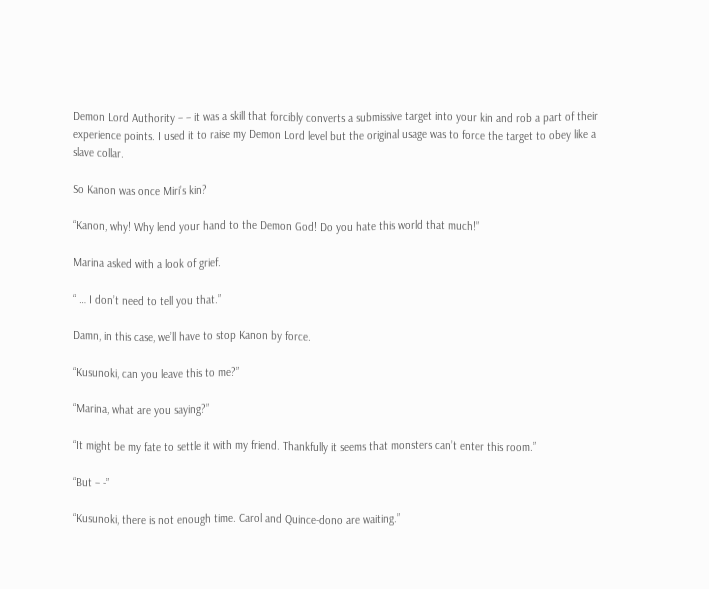Demon Lord Authority – – it was a skill that forcibly converts a submissive target into your kin and rob a part of their experience points. I used it to raise my Demon Lord level but the original usage was to force the target to obey like a slave collar.

So Kanon was once Miri’s kin?

“Kanon, why! Why lend your hand to the Demon God! Do you hate this world that much!”

Marina asked with a look of grief.

“ … I don’t need to tell you that.”

Damn, in this case, we’ll have to stop Kanon by force.

“Kusunoki, can you leave this to me?”

“Marina, what are you saying?”

“It might be my fate to settle it with my friend. Thankfully it seems that monsters can’t enter this room.”

“But – -”

“Kusunoki, there is not enough time. Carol and Quince-dono are waiting.”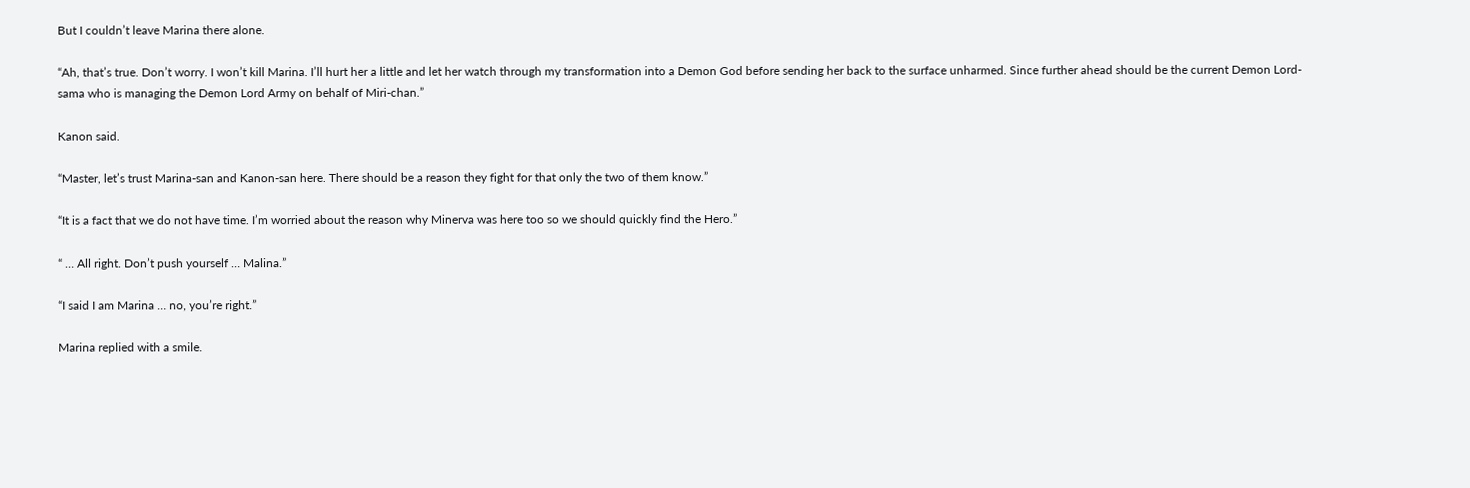But I couldn’t leave Marina there alone.

“Ah, that’s true. Don’t worry. I won’t kill Marina. I’ll hurt her a little and let her watch through my transformation into a Demon God before sending her back to the surface unharmed. Since further ahead should be the current Demon Lord-sama who is managing the Demon Lord Army on behalf of Miri-chan.”

Kanon said.

“Master, let’s trust Marina-san and Kanon-san here. There should be a reason they fight for that only the two of them know.”

“It is a fact that we do not have time. I’m worried about the reason why Minerva was here too so we should quickly find the Hero.”

“ … All right. Don’t push yourself … Malina.”

“I said I am Marina … no, you’re right.”

Marina replied with a smile.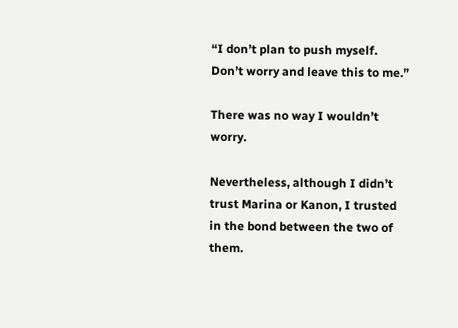“I don’t plan to push myself. Don’t worry and leave this to me.”

There was no way I wouldn’t worry.

Nevertheless, although I didn’t trust Marina or Kanon, I trusted in the bond between the two of them.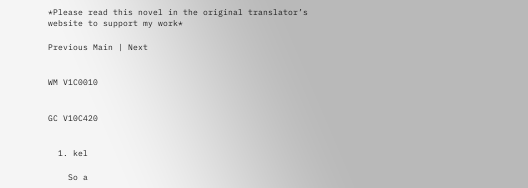*Please read this novel in the original translator’s website to support my work*

Previous Main | Next


WM V1C0010


GC V10C420


  1. kel

    So a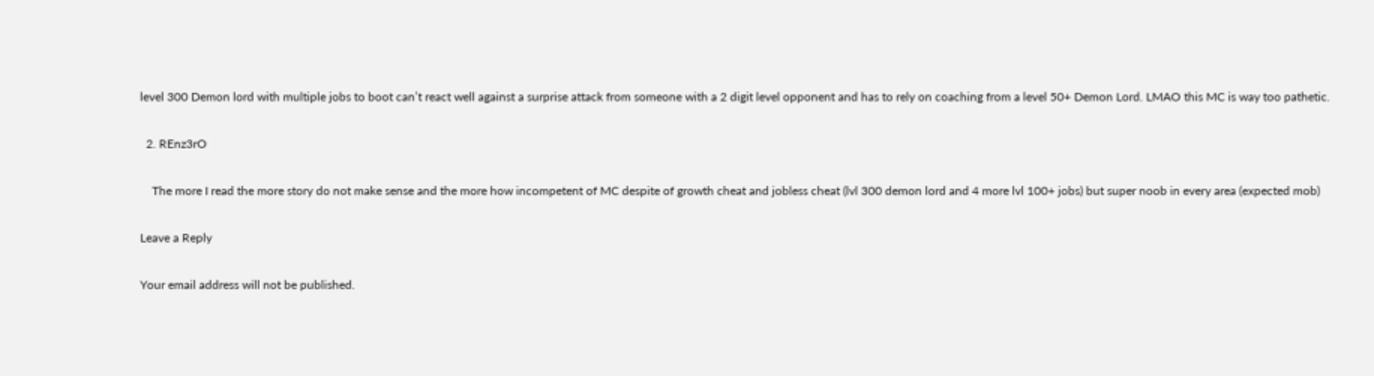level 300 Demon lord with multiple jobs to boot can’t react well against a surprise attack from someone with a 2 digit level opponent and has to rely on coaching from a level 50+ Demon Lord. LMAO this MC is way too pathetic.

  2. REnz3rO

    The more I read the more story do not make sense and the more how incompetent of MC despite of growth cheat and jobless cheat (lvl 300 demon lord and 4 more lvl 100+ jobs) but super noob in every area (expected mob)

Leave a Reply

Your email address will not be published.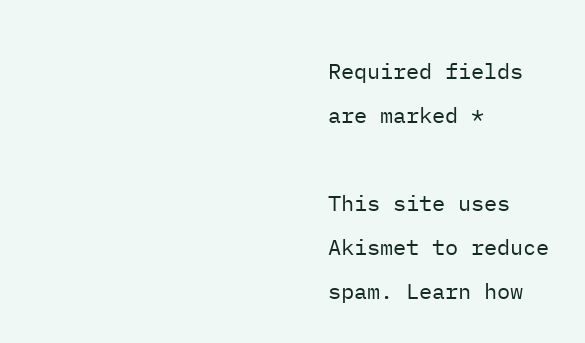Required fields are marked *

This site uses Akismet to reduce spam. Learn how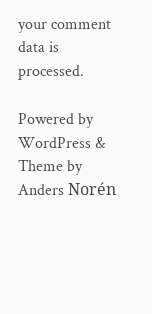your comment data is processed.

Powered by WordPress & Theme by Anders Norén